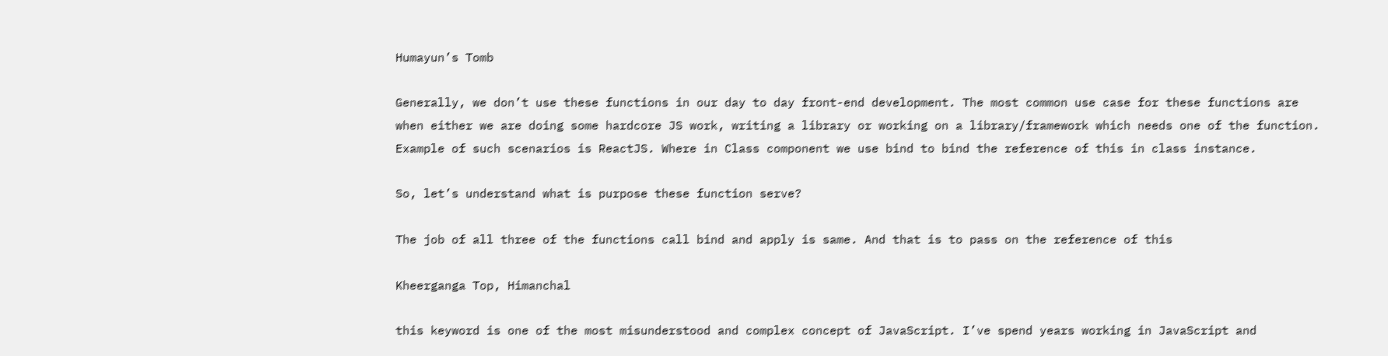Humayun’s Tomb

Generally, we don’t use these functions in our day to day front-end development. The most common use case for these functions are when either we are doing some hardcore JS work, writing a library or working on a library/framework which needs one of the function. Example of such scenarios is ReactJS. Where in Class component we use bind to bind the reference of this in class instance.

So, let’s understand what is purpose these function serve?

The job of all three of the functions call bind and apply is same. And that is to pass on the reference of this

Kheerganga Top, Himanchal

this keyword is one of the most misunderstood and complex concept of JavaScript. I’ve spend years working in JavaScript and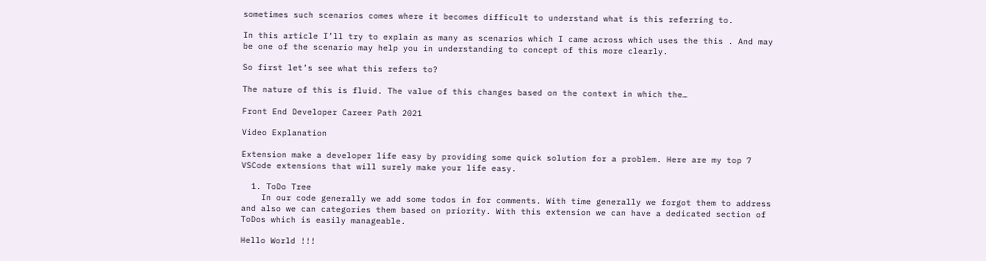sometimes such scenarios comes where it becomes difficult to understand what is this referring to.

In this article I’ll try to explain as many as scenarios which I came across which uses the this . And may be one of the scenario may help you in understanding to concept of this more clearly.

So first let’s see what this refers to?

The nature of this is fluid. The value of this changes based on the context in which the…

Front End Developer Career Path 2021

Video Explanation

Extension make a developer life easy by providing some quick solution for a problem. Here are my top 7 VSCode extensions that will surely make your life easy.

  1. ToDo Tree
    In our code generally we add some todos in for comments. With time generally we forgot them to address and also we can categories them based on priority. With this extension we can have a dedicated section of ToDos which is easily manageable.

Hello World !!!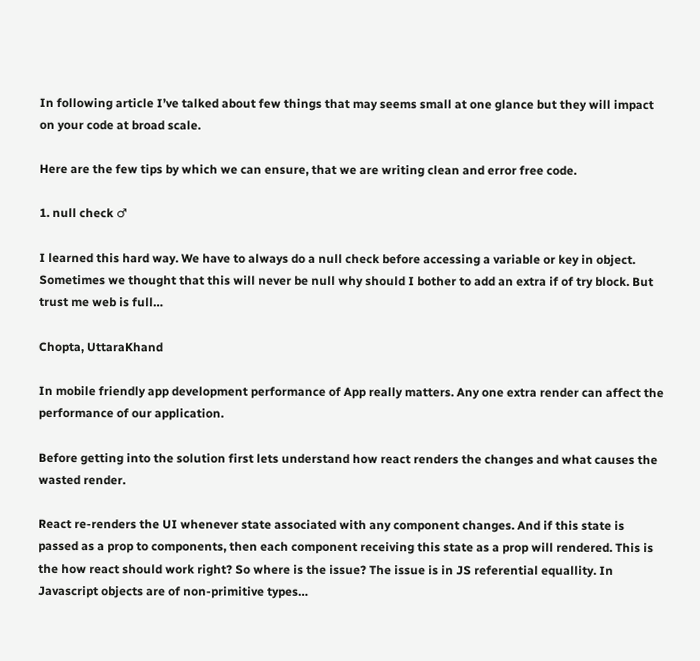In following article I’ve talked about few things that may seems small at one glance but they will impact on your code at broad scale.

Here are the few tips by which we can ensure, that we are writing clean and error free code.

1. null check ♂

I learned this hard way. We have to always do a null check before accessing a variable or key in object. Sometimes we thought that this will never be null why should I bother to add an extra if of try block. But trust me web is full…

Chopta, UttaraKhand

In mobile friendly app development performance of App really matters. Any one extra render can affect the performance of our application.

Before getting into the solution first lets understand how react renders the changes and what causes the wasted render.

React re-renders the UI whenever state associated with any component changes. And if this state is passed as a prop to components, then each component receiving this state as a prop will rendered. This is the how react should work right? So where is the issue? The issue is in JS referential equallity. In Javascript objects are of non-primitive types…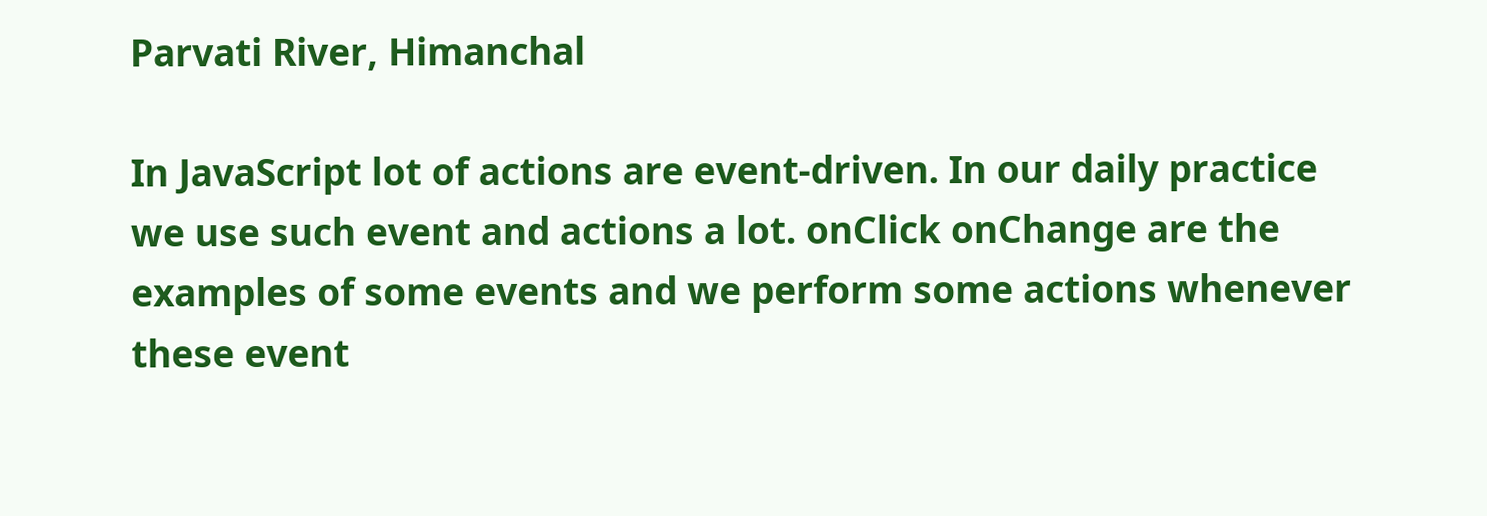Parvati River, Himanchal

In JavaScript lot of actions are event-driven. In our daily practice we use such event and actions a lot. onClick onChange are the examples of some events and we perform some actions whenever these event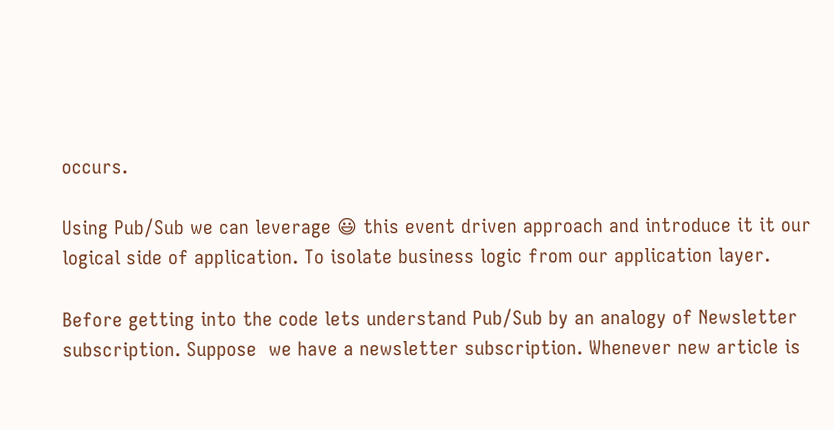occurs.

Using Pub/Sub we can leverage 😃 this event driven approach and introduce it it our logical side of application. To isolate business logic from our application layer.

Before getting into the code lets understand Pub/Sub by an analogy of Newsletter subscription. Suppose  we have a newsletter subscription. Whenever new article is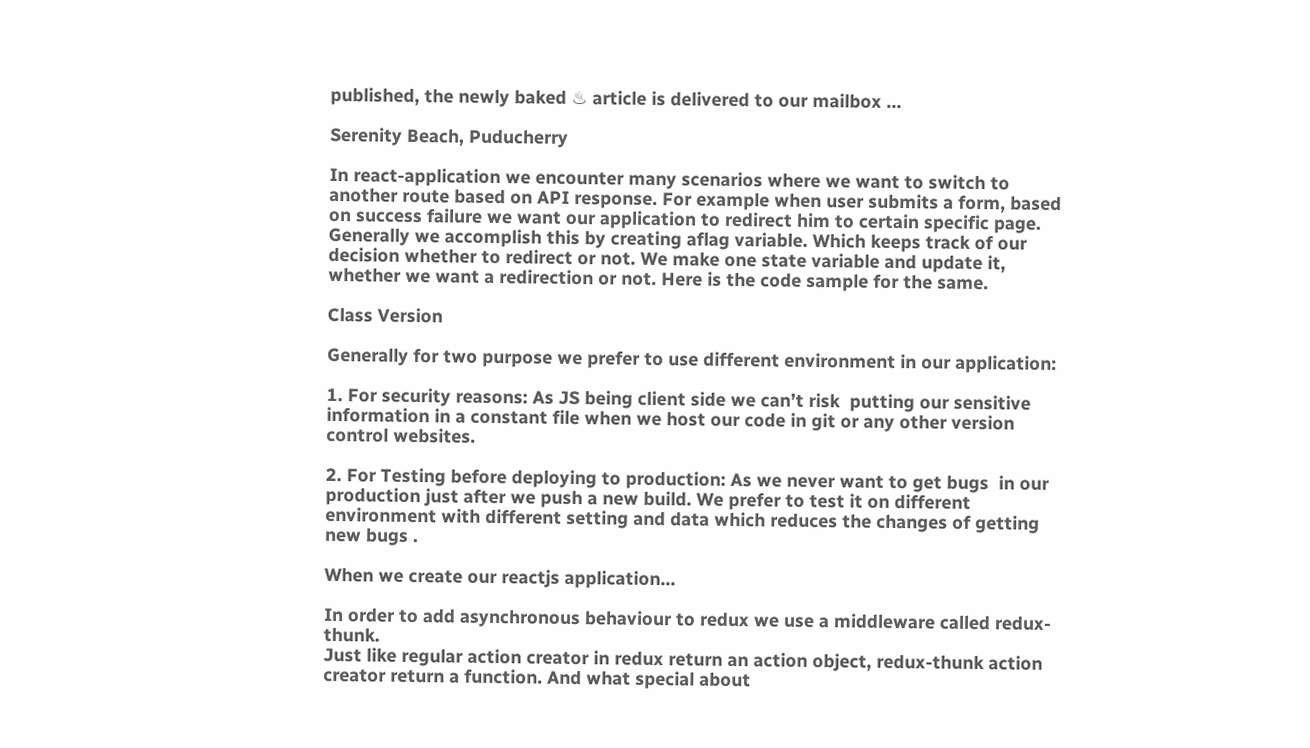published, the newly baked ♨ article is delivered to our mailbox …

Serenity Beach, Puducherry

In react-application we encounter many scenarios where we want to switch to another route based on API response. For example when user submits a form, based on success failure we want our application to redirect him to certain specific page. Generally we accomplish this by creating aflag variable. Which keeps track of our decision whether to redirect or not. We make one state variable and update it, whether we want a redirection or not. Here is the code sample for the same.

Class Version

Generally for two purpose we prefer to use different environment in our application:

1. For security reasons: As JS being client side we can’t risk  putting our sensitive information in a constant file when we host our code in git or any other version control websites.

2. For Testing before deploying to production: As we never want to get bugs  in our production just after we push a new build. We prefer to test it on different environment with different setting and data which reduces the changes of getting new bugs .

When we create our reactjs application…

In order to add asynchronous behaviour to redux we use a middleware called redux-thunk.
Just like regular action creator in redux return an action object, redux-thunk action creator return a function. And what special about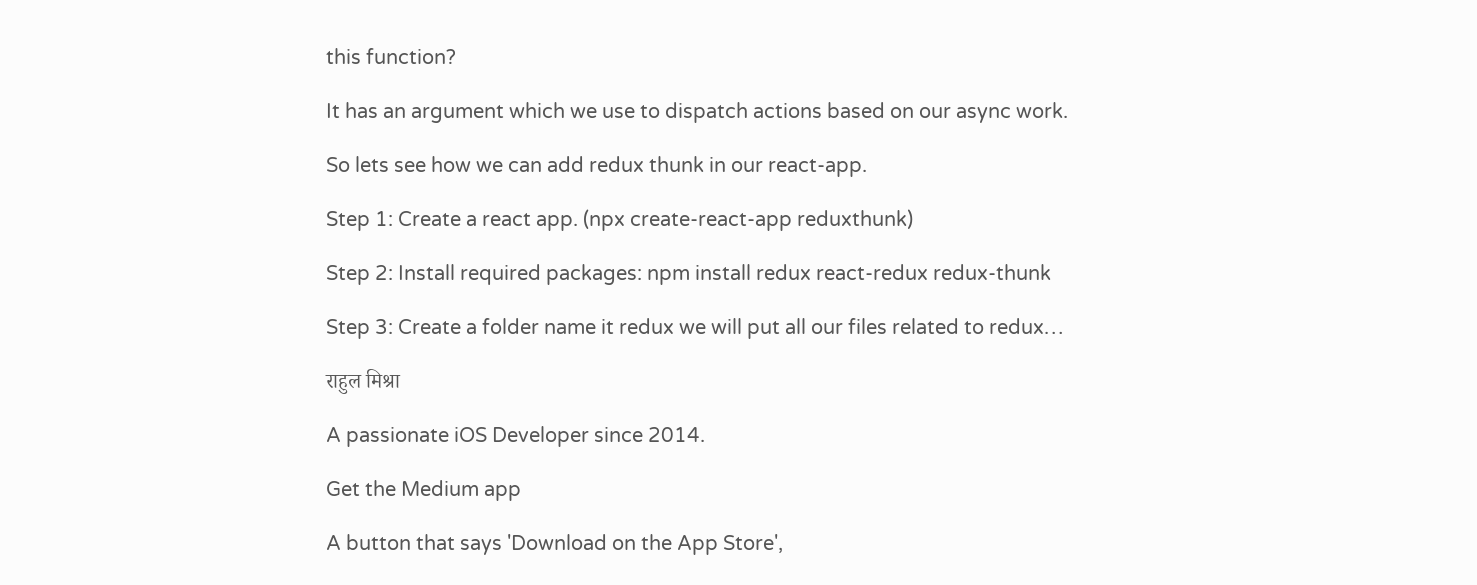this function?

It has an argument which we use to dispatch actions based on our async work.

So lets see how we can add redux thunk in our react-app.

Step 1: Create a react app. (npx create-react-app reduxthunk)

Step 2: Install required packages: npm install redux react-redux redux-thunk

Step 3: Create a folder name it redux we will put all our files related to redux…

राहुल मिश्रा

A passionate iOS Developer since 2014.

Get the Medium app

A button that says 'Download on the App Store',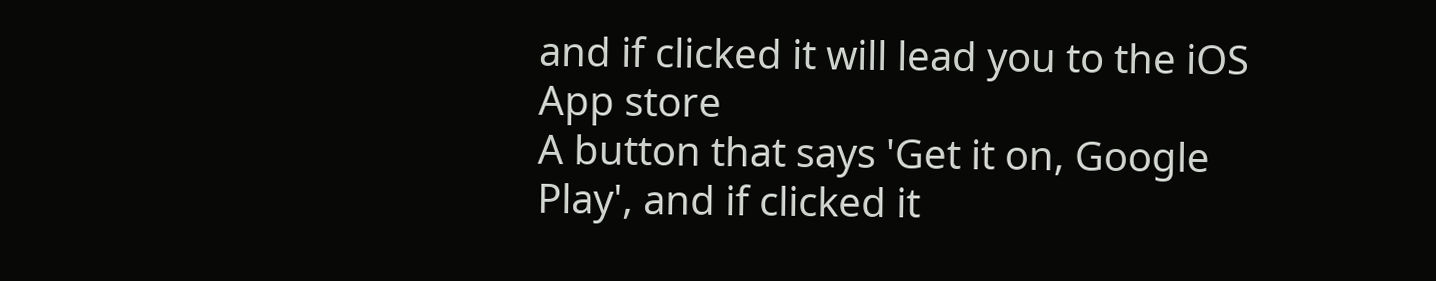and if clicked it will lead you to the iOS App store
A button that says 'Get it on, Google Play', and if clicked it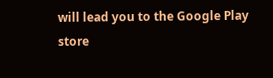will lead you to the Google Play store